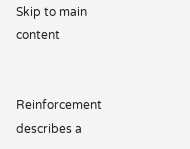Skip to main content


Reinforcement describes a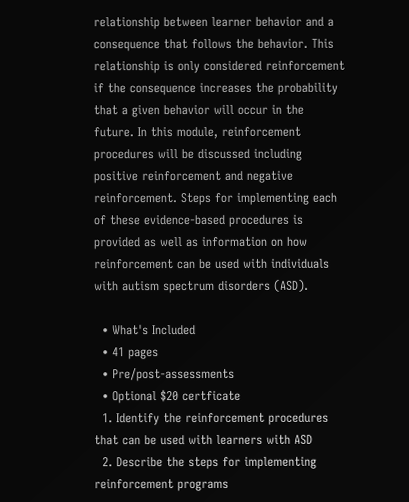relationship between learner behavior and a consequence that follows the behavior. This relationship is only considered reinforcement if the consequence increases the probability that a given behavior will occur in the future. In this module, reinforcement procedures will be discussed including positive reinforcement and negative reinforcement. Steps for implementing each of these evidence-based procedures is provided as well as information on how reinforcement can be used with individuals with autism spectrum disorders (ASD).

  • What's Included
  • 41 pages
  • Pre/post-assessments
  • Optional $20 certficate
  1. Identify the reinforcement procedures that can be used with learners with ASD
  2. Describe the steps for implementing reinforcement programs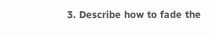3. Describe how to fade the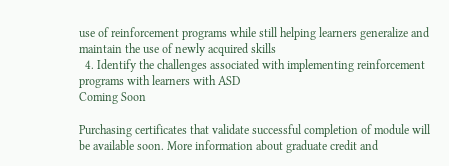use of reinforcement programs while still helping learners generalize and maintain the use of newly acquired skills
  4. Identify the challenges associated with implementing reinforcement programs with learners with ASD
Coming Soon

Purchasing certificates that validate successful completion of module will be available soon. More information about graduate credit and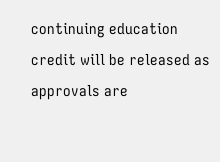continuing education credit will be released as approvals are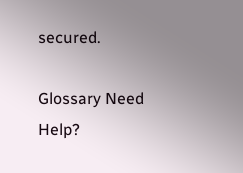secured.

Glossary Need Help?